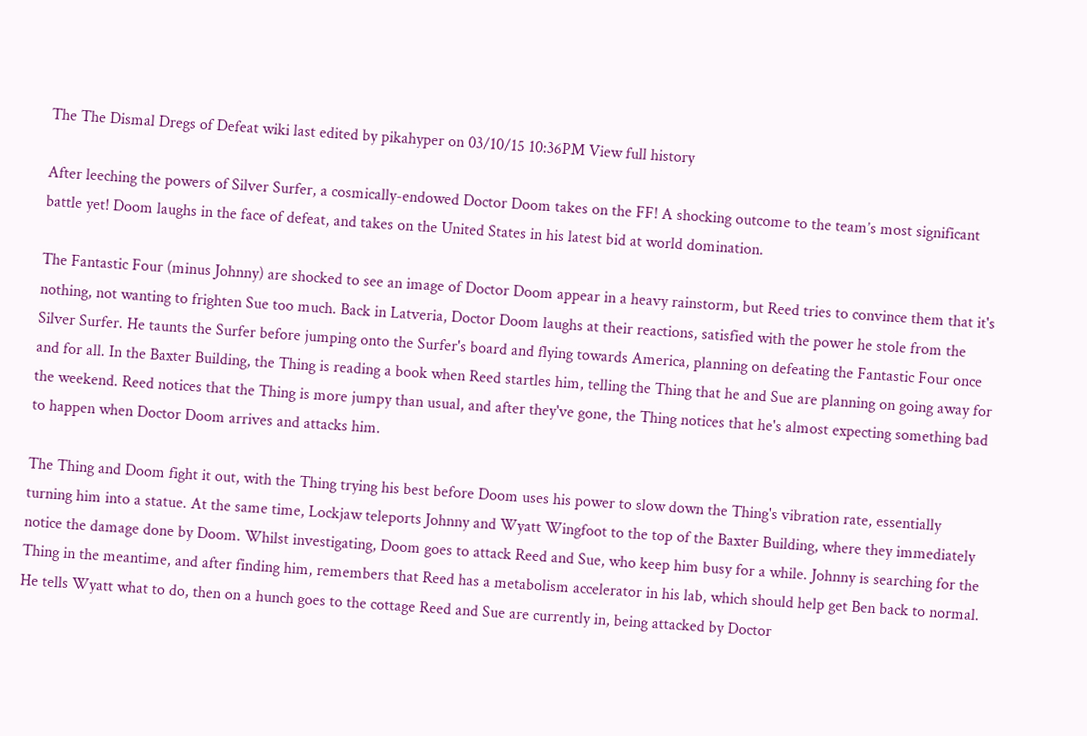The The Dismal Dregs of Defeat wiki last edited by pikahyper on 03/10/15 10:36PM View full history

After leeching the powers of Silver Surfer, a cosmically-endowed Doctor Doom takes on the FF! A shocking outcome to the team’s most significant battle yet! Doom laughs in the face of defeat, and takes on the United States in his latest bid at world domination.

The Fantastic Four (minus Johnny) are shocked to see an image of Doctor Doom appear in a heavy rainstorm, but Reed tries to convince them that it's nothing, not wanting to frighten Sue too much. Back in Latveria, Doctor Doom laughs at their reactions, satisfied with the power he stole from the Silver Surfer. He taunts the Surfer before jumping onto the Surfer's board and flying towards America, planning on defeating the Fantastic Four once and for all. In the Baxter Building, the Thing is reading a book when Reed startles him, telling the Thing that he and Sue are planning on going away for the weekend. Reed notices that the Thing is more jumpy than usual, and after they've gone, the Thing notices that he's almost expecting something bad to happen when Doctor Doom arrives and attacks him.

The Thing and Doom fight it out, with the Thing trying his best before Doom uses his power to slow down the Thing's vibration rate, essentially turning him into a statue. At the same time, Lockjaw teleports Johnny and Wyatt Wingfoot to the top of the Baxter Building, where they immediately notice the damage done by Doom. Whilst investigating, Doom goes to attack Reed and Sue, who keep him busy for a while. Johnny is searching for the Thing in the meantime, and after finding him, remembers that Reed has a metabolism accelerator in his lab, which should help get Ben back to normal. He tells Wyatt what to do, then on a hunch goes to the cottage Reed and Sue are currently in, being attacked by Doctor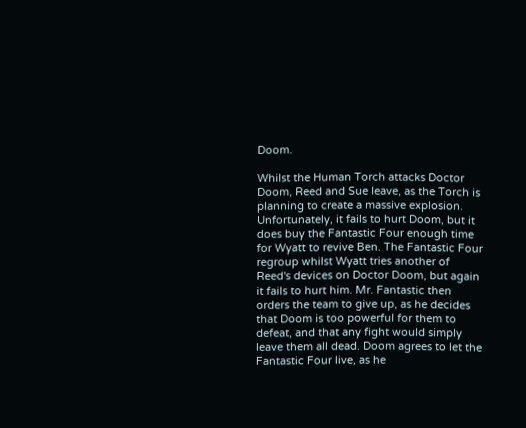Doom.

Whilst the Human Torch attacks Doctor Doom, Reed and Sue leave, as the Torch is planning to create a massive explosion. Unfortunately, it fails to hurt Doom, but it does buy the Fantastic Four enough time for Wyatt to revive Ben. The Fantastic Four regroup whilst Wyatt tries another of Reed's devices on Doctor Doom, but again it fails to hurt him. Mr. Fantastic then orders the team to give up, as he decides that Doom is too powerful for them to defeat, and that any fight would simply leave them all dead. Doom agrees to let the Fantastic Four live, as he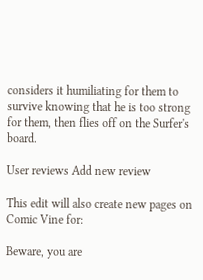considers it humiliating for them to survive knowing that he is too strong for them, then flies off on the Surfer's board.

User reviews Add new review

This edit will also create new pages on Comic Vine for:

Beware, you are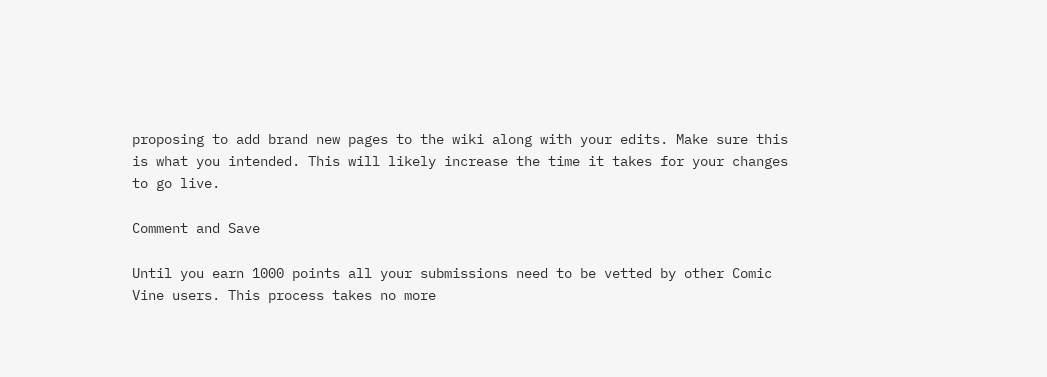proposing to add brand new pages to the wiki along with your edits. Make sure this is what you intended. This will likely increase the time it takes for your changes to go live.

Comment and Save

Until you earn 1000 points all your submissions need to be vetted by other Comic Vine users. This process takes no more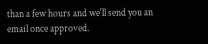than a few hours and we'll send you an email once approved.